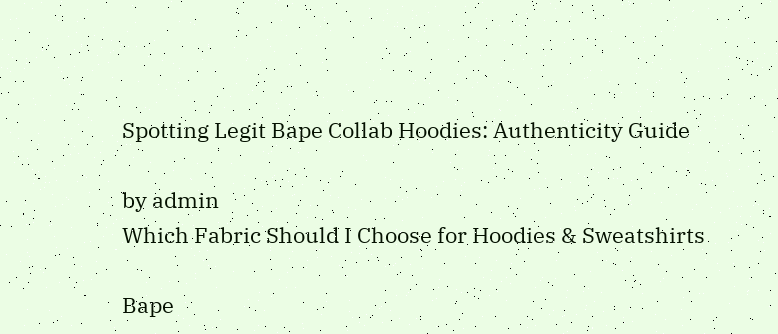Spotting Legit Bape Collab Hoodies: Authenticity Guide

by admin
Which Fabric Should I Choose for Hoodies & Sweatshirts

Bape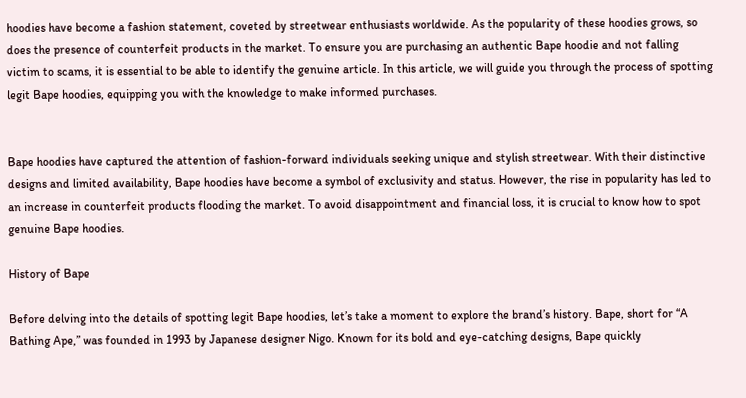hoodies have become a fashion statement, coveted by streetwear enthusiasts worldwide. As the popularity of these hoodies grows, so does the presence of counterfeit products in the market. To ensure you are purchasing an authentic Bape hoodie and not falling victim to scams, it is essential to be able to identify the genuine article. In this article, we will guide you through the process of spotting legit Bape hoodies, equipping you with the knowledge to make informed purchases.


Bape hoodies have captured the attention of fashion-forward individuals seeking unique and stylish streetwear. With their distinctive designs and limited availability, Bape hoodies have become a symbol of exclusivity and status. However, the rise in popularity has led to an increase in counterfeit products flooding the market. To avoid disappointment and financial loss, it is crucial to know how to spot genuine Bape hoodies.

History of Bape

Before delving into the details of spotting legit Bape hoodies, let’s take a moment to explore the brand’s history. Bape, short for “A Bathing Ape,” was founded in 1993 by Japanese designer Nigo. Known for its bold and eye-catching designs, Bape quickly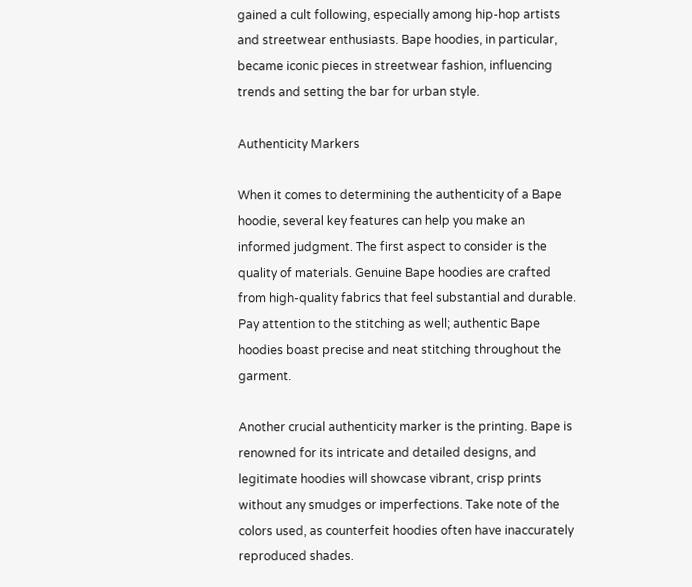gained a cult following, especially among hip-hop artists and streetwear enthusiasts. Bape hoodies, in particular, became iconic pieces in streetwear fashion, influencing trends and setting the bar for urban style.

Authenticity Markers

When it comes to determining the authenticity of a Bape hoodie, several key features can help you make an informed judgment. The first aspect to consider is the quality of materials. Genuine Bape hoodies are crafted from high-quality fabrics that feel substantial and durable. Pay attention to the stitching as well; authentic Bape hoodies boast precise and neat stitching throughout the garment.

Another crucial authenticity marker is the printing. Bape is renowned for its intricate and detailed designs, and legitimate hoodies will showcase vibrant, crisp prints without any smudges or imperfections. Take note of the colors used, as counterfeit hoodies often have inaccurately reproduced shades.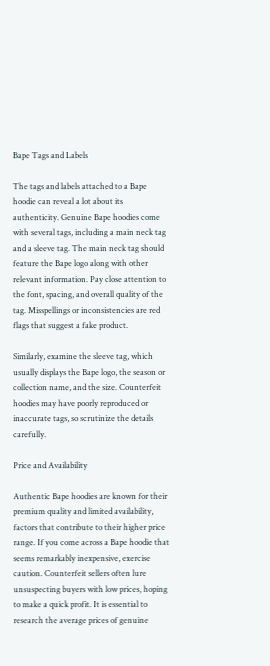Bape Tags and Labels

The tags and labels attached to a Bape hoodie can reveal a lot about its authenticity. Genuine Bape hoodies come with several tags, including a main neck tag and a sleeve tag. The main neck tag should feature the Bape logo along with other relevant information. Pay close attention to the font, spacing, and overall quality of the tag. Misspellings or inconsistencies are red flags that suggest a fake product.

Similarly, examine the sleeve tag, which usually displays the Bape logo, the season or collection name, and the size. Counterfeit hoodies may have poorly reproduced or inaccurate tags, so scrutinize the details carefully.

Price and Availability

Authentic Bape hoodies are known for their premium quality and limited availability, factors that contribute to their higher price range. If you come across a Bape hoodie that seems remarkably inexpensive, exercise caution. Counterfeit sellers often lure unsuspecting buyers with low prices, hoping to make a quick profit. It is essential to research the average prices of genuine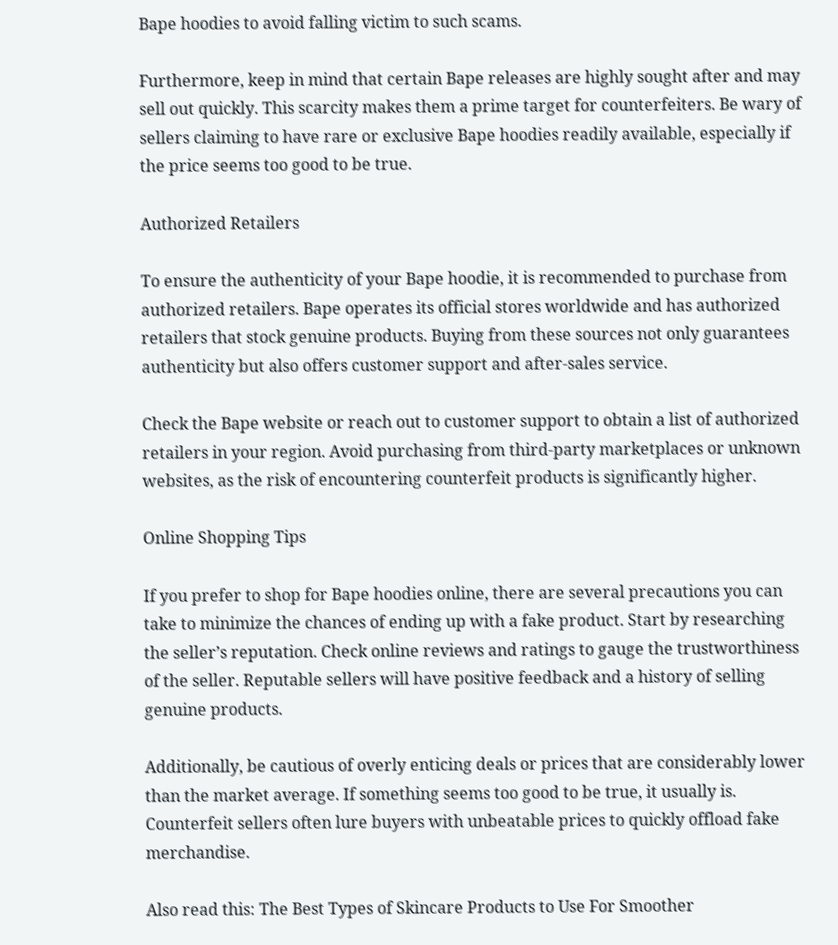Bape hoodies to avoid falling victim to such scams.

Furthermore, keep in mind that certain Bape releases are highly sought after and may sell out quickly. This scarcity makes them a prime target for counterfeiters. Be wary of sellers claiming to have rare or exclusive Bape hoodies readily available, especially if the price seems too good to be true.

Authorized Retailers

To ensure the authenticity of your Bape hoodie, it is recommended to purchase from authorized retailers. Bape operates its official stores worldwide and has authorized retailers that stock genuine products. Buying from these sources not only guarantees authenticity but also offers customer support and after-sales service.

Check the Bape website or reach out to customer support to obtain a list of authorized retailers in your region. Avoid purchasing from third-party marketplaces or unknown websites, as the risk of encountering counterfeit products is significantly higher.

Online Shopping Tips

If you prefer to shop for Bape hoodies online, there are several precautions you can take to minimize the chances of ending up with a fake product. Start by researching the seller’s reputation. Check online reviews and ratings to gauge the trustworthiness of the seller. Reputable sellers will have positive feedback and a history of selling genuine products.

Additionally, be cautious of overly enticing deals or prices that are considerably lower than the market average. If something seems too good to be true, it usually is. Counterfeit sellers often lure buyers with unbeatable prices to quickly offload fake merchandise.

Also read this: The Best Types of Skincare Products to Use For Smoother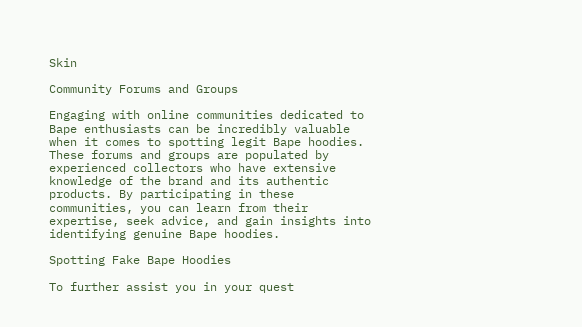Skin

Community Forums and Groups

Engaging with online communities dedicated to Bape enthusiasts can be incredibly valuable when it comes to spotting legit Bape hoodies. These forums and groups are populated by experienced collectors who have extensive knowledge of the brand and its authentic products. By participating in these communities, you can learn from their expertise, seek advice, and gain insights into identifying genuine Bape hoodies.

Spotting Fake Bape Hoodies

To further assist you in your quest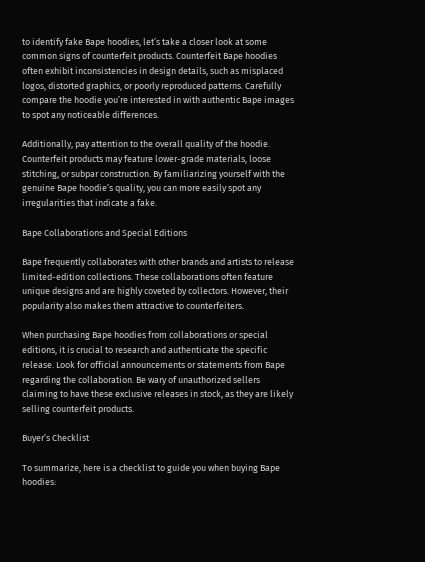to identify fake Bape hoodies, let’s take a closer look at some common signs of counterfeit products. Counterfeit Bape hoodies often exhibit inconsistencies in design details, such as misplaced logos, distorted graphics, or poorly reproduced patterns. Carefully compare the hoodie you’re interested in with authentic Bape images to spot any noticeable differences.

Additionally, pay attention to the overall quality of the hoodie. Counterfeit products may feature lower-grade materials, loose stitching, or subpar construction. By familiarizing yourself with the genuine Bape hoodie’s quality, you can more easily spot any irregularities that indicate a fake.

Bape Collaborations and Special Editions

Bape frequently collaborates with other brands and artists to release limited-edition collections. These collaborations often feature unique designs and are highly coveted by collectors. However, their popularity also makes them attractive to counterfeiters.

When purchasing Bape hoodies from collaborations or special editions, it is crucial to research and authenticate the specific release. Look for official announcements or statements from Bape regarding the collaboration. Be wary of unauthorized sellers claiming to have these exclusive releases in stock, as they are likely selling counterfeit products.

Buyer’s Checklist

To summarize, here is a checklist to guide you when buying Bape hoodies: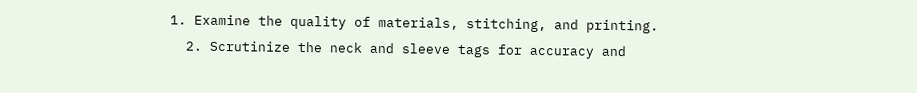1. Examine the quality of materials, stitching, and printing.
  2. Scrutinize the neck and sleeve tags for accuracy and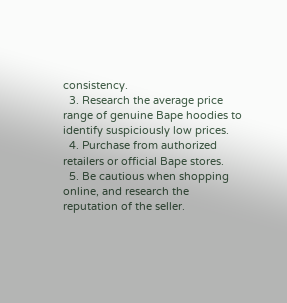consistency.
  3. Research the average price range of genuine Bape hoodies to identify suspiciously low prices.
  4. Purchase from authorized retailers or official Bape stores.
  5. Be cautious when shopping online, and research the reputation of the seller.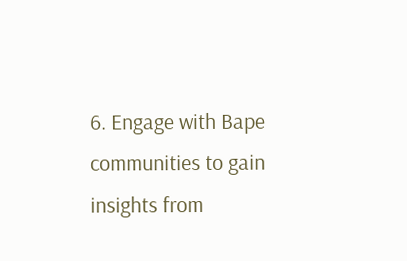6. Engage with Bape communities to gain insights from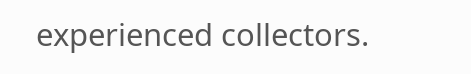experienced collectors.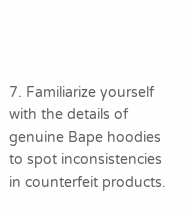7. Familiarize yourself with the details of genuine Bape hoodies to spot inconsistencies in counterfeit products.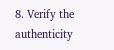8. Verify the authenticity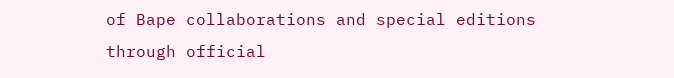of Bape collaborations and special editions through official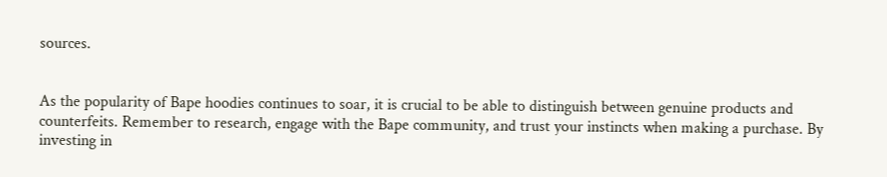sources.


As the popularity of Bape hoodies continues to soar, it is crucial to be able to distinguish between genuine products and counterfeits. Remember to research, engage with the Bape community, and trust your instincts when making a purchase. By investing in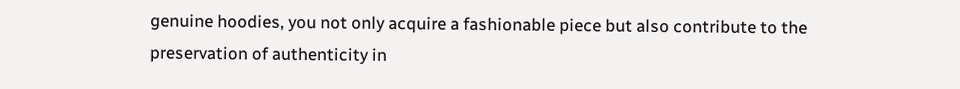genuine hoodies, you not only acquire a fashionable piece but also contribute to the preservation of authenticity in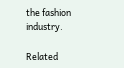the fashion industry.

Related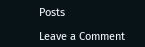Posts

Leave a Comment